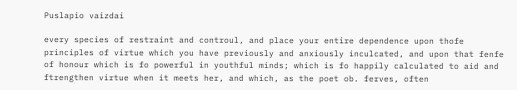Puslapio vaizdai

every species of restraint and controul, and place your entire dependence upon thofe principles of virtue which you have previously and anxiously inculcated, and upon that fenfe of honour which is fo powerful in youthful minds; which is fo happily calculated to aid and ftrengthen virtue when it meets her, and which, as the poet ob. ferves, often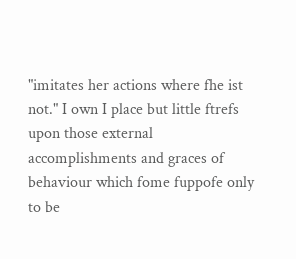"imitates her actions where fhe ist not." I own I place but little ftrefs upon those external accomplishments and graces of behaviour which fome fuppofe only to be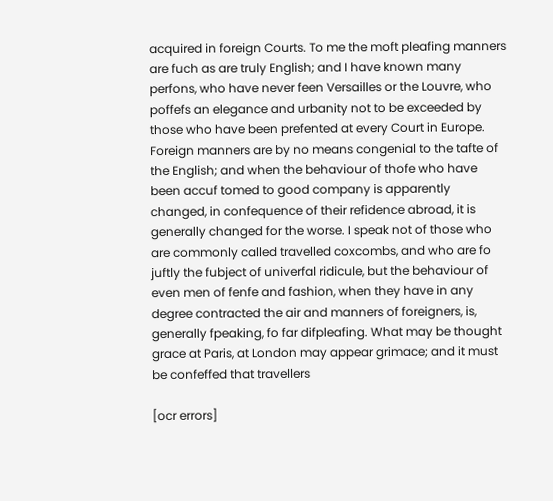acquired in foreign Courts. To me the moft pleafing manners are fuch as are truly English; and I have known many perfons, who have never feen Versailles or the Louvre, who poffefs an elegance and urbanity not to be exceeded by those who have been prefented at every Court in Europe. Foreign manners are by no means congenial to the tafte of the English; and when the behaviour of thofe who have been accuf tomed to good company is apparently changed, in confequence of their refidence abroad, it is generally changed for the worse. I speak not of those who are commonly called travelled coxcombs, and who are fo juftly the fubject of univerfal ridicule, but the behaviour of even men of fenfe and fashion, when they have in any degree contracted the air and manners of foreigners, is, generally fpeaking, fo far difpleafing. What may be thought grace at Paris, at London may appear grimace; and it must be confeffed that travellers

[ocr errors]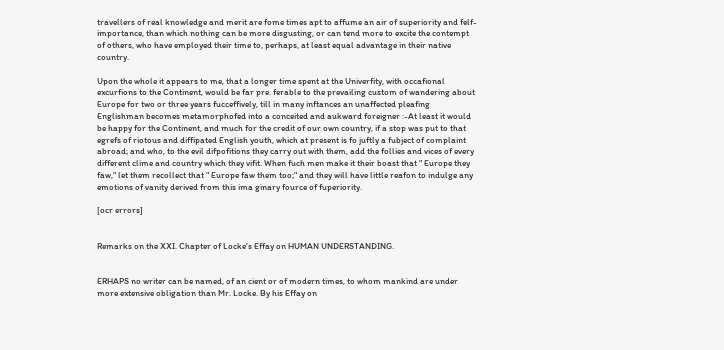travellers of real knowledge and merit are fome times apt to affume an air of superiority and felf-importance, than which nothing can be more disgusting, or can tend more to excite the contempt of others, who have employed their time to, perhaps, at least equal advantage in their native country.

Upon the whole it appears to me, that a longer time spent at the Univerfity, with occafional excurfions to the Continent, would be far pre. ferable to the prevailing custom of wandering about Europe for two or three years fucceffively, till in many inftances an unaffected pleafing Englishman becomes metamorphofed into a conceited and aukward foreigner :-At least it would be happy for the Continent, and much for the credit of our own country, if a stop was put to that egrefs of riotous and diffipated English youth, which at present is fo juftly a fubject of complaint abroad; and who, to the evil difpofitions they carry out with them, add the follies and vices of every different clime and country which they vifit. When fuch men make it their boast that " Europe they faw," let them recollect that " Europe faw them too;" and they will have little reafon to indulge any emotions of vanity derived from this ima ginary fource of fuperiority.

[ocr errors]


Remarks on the XXI. Chapter of Locke's Effay on HUMAN UNDERSTANDING.


ERHAPS no writer can be named, of an cient or of modern times, to whom mankind are under more extensive obligation than Mr. Locke. By his Effay on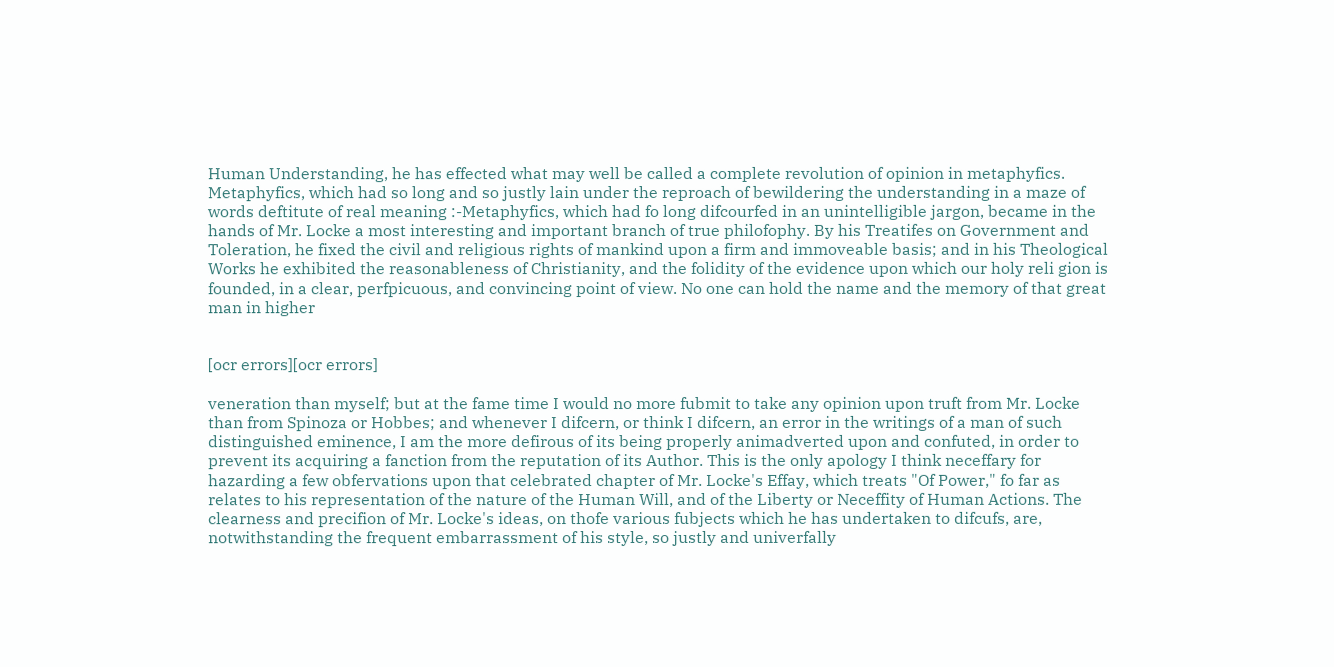Human Understanding, he has effected what may well be called a complete revolution of opinion in metaphyfics. Metaphyfics, which had so long and so justly lain under the reproach of bewildering the understanding in a maze of words deftitute of real meaning :-Metaphyfics, which had fo long difcourfed in an unintelligible jargon, became in the hands of Mr. Locke a most interesting and important branch of true philofophy. By his Treatifes on Government and Toleration, he fixed the civil and religious rights of mankind upon a firm and immoveable basis; and in his Theological Works he exhibited the reasonableness of Christianity, and the folidity of the evidence upon which our holy reli gion is founded, in a clear, perfpicuous, and convincing point of view. No one can hold the name and the memory of that great man in higher


[ocr errors][ocr errors]

veneration than myself; but at the fame time I would no more fubmit to take any opinion upon truft from Mr. Locke than from Spinoza or Hobbes; and whenever I difcern, or think I difcern, an error in the writings of a man of such distinguished eminence, I am the more defirous of its being properly animadverted upon and confuted, in order to prevent its acquiring a fanction from the reputation of its Author. This is the only apology I think neceffary for hazarding a few obfervations upon that celebrated chapter of Mr. Locke's Effay, which treats "Of Power," fo far as relates to his representation of the nature of the Human Will, and of the Liberty or Neceffity of Human Actions. The clearness and precifion of Mr. Locke's ideas, on thofe various fubjects which he has undertaken to difcufs, are, notwithstanding the frequent embarrassment of his style, so justly and univerfally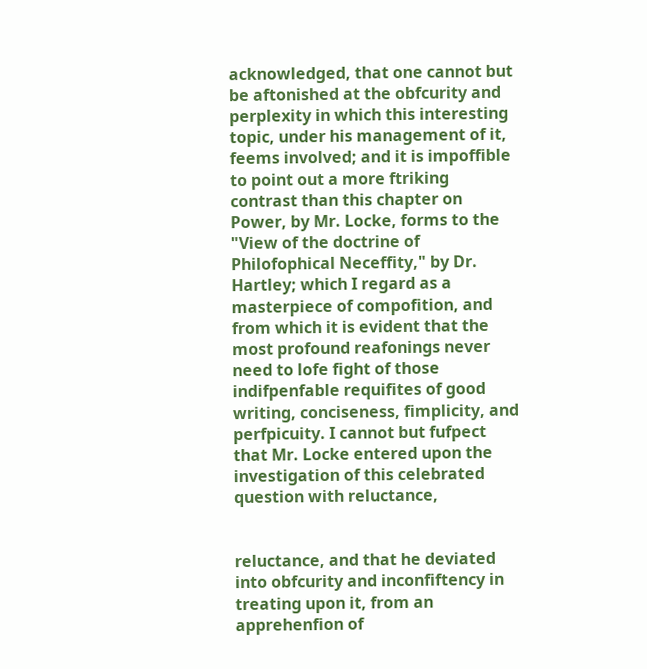acknowledged, that one cannot but be aftonished at the obfcurity and perplexity in which this interesting topic, under his management of it, feems involved; and it is impoffible to point out a more ftriking contrast than this chapter on Power, by Mr. Locke, forms to the "View of the doctrine of Philofophical Neceffity," by Dr. Hartley; which I regard as a masterpiece of compofition, and from which it is evident that the most profound reafonings never need to lofe fight of those indifpenfable requifites of good writing, conciseness, fimplicity, and perfpicuity. I cannot but fufpect that Mr. Locke entered upon the investigation of this celebrated question with reluctance,


reluctance, and that he deviated into obfcurity and inconfiftency in treating upon it, from an apprehenfion of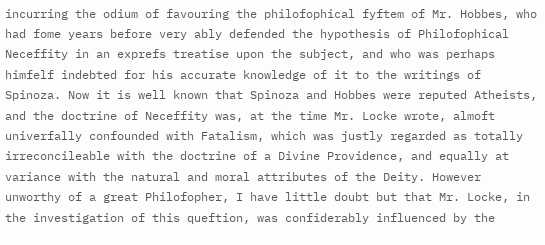incurring the odium of favouring the philofophical fyftem of Mr. Hobbes, who had fome years before very ably defended the hypothesis of Philofophical Neceffity in an exprefs treatise upon the subject, and who was perhaps himfelf indebted for his accurate knowledge of it to the writings of Spinoza. Now it is well known that Spinoza and Hobbes were reputed Atheists, and the doctrine of Neceffity was, at the time Mr. Locke wrote, almoft univerfally confounded with Fatalism, which was justly regarded as totally irreconcileable with the doctrine of a Divine Providence, and equally at variance with the natural and moral attributes of the Deity. However unworthy of a great Philofopher, I have little doubt but that Mr. Locke, in the investigation of this queftion, was confiderably influenced by the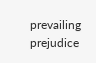prevailing prejudice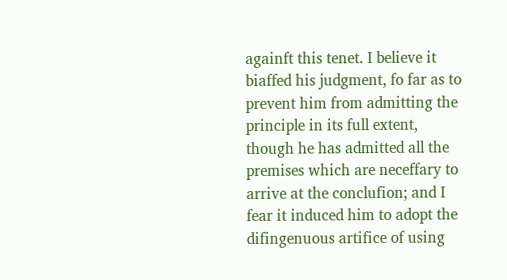againft this tenet. I believe it biaffed his judgment, fo far as to prevent him from admitting the principle in its full extent, though he has admitted all the premises which are neceffary to arrive at the conclufion; and I fear it induced him to adopt the difingenuous artifice of using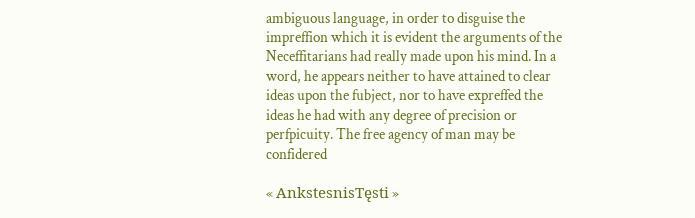ambiguous language, in order to disguise the impreffion which it is evident the arguments of the Neceffitarians had really made upon his mind. In a word, he appears neither to have attained to clear ideas upon the fubject, nor to have expreffed the ideas he had with any degree of precision or perfpicuity. The free agency of man may be confidered

« AnkstesnisTęsti »